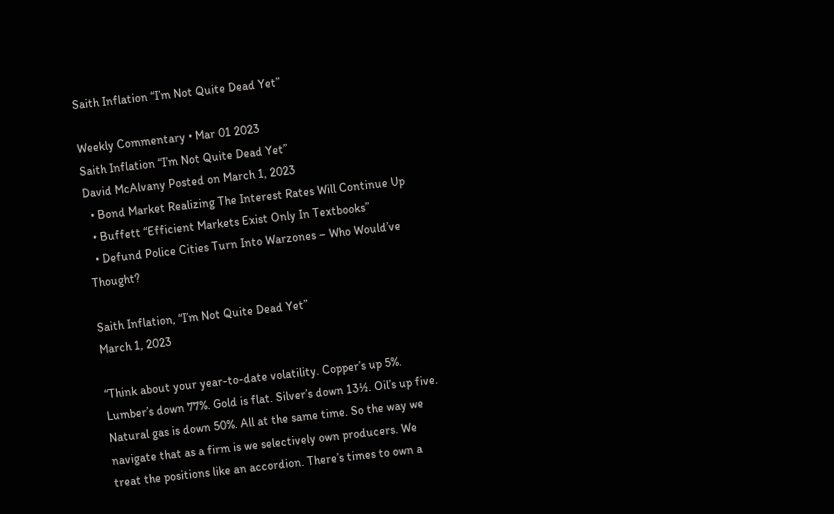Saith Inflation “I’m Not Quite Dead Yet”

Weekly Commentary • Mar 01 2023
Saith Inflation “I’m Not Quite Dead Yet”
David McAlvany Posted on March 1, 2023
  • Bond Market Realizing The Interest Rates Will Continue Up
  • Buffett “Efficient Markets Exist Only In Textbooks”
  • Defund Police Cities Turn Into Warzones – Who Would’ve Thought?

Saith Inflation, “I’m Not Quite Dead Yet”
March 1, 2023

“Think about your year-to-date volatility. Copper’s up 5%. Lumber’s down 77%. Gold is flat. Silver’s down 13½. Oil’s up five. Natural gas is down 50%. All at the same time. So the way we navigate that as a firm is we selectively own producers. We treat the positions like an accordion. There’s times to own a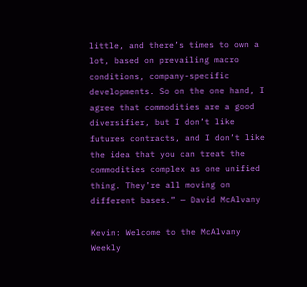little, and there’s times to own a lot, based on prevailing macro conditions, company-specific developments. So on the one hand, I agree that commodities are a good diversifier, but I don’t like futures contracts, and I don’t like the idea that you can treat the commodities complex as one unified thing. They’re all moving on different bases.” — David McAlvany

Kevin: Welcome to the McAlvany Weekly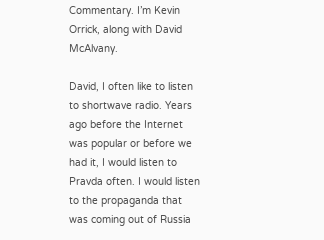Commentary. I’m Kevin Orrick, along with David McAlvany.

David, I often like to listen to shortwave radio. Years ago before the Internet was popular or before we had it, I would listen to Pravda often. I would listen to the propaganda that was coming out of Russia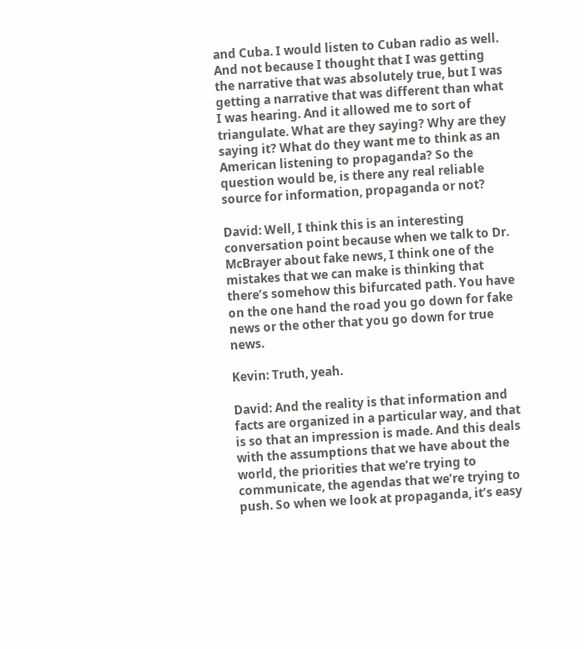and Cuba. I would listen to Cuban radio as well. And not because I thought that I was getting the narrative that was absolutely true, but I was getting a narrative that was different than what I was hearing. And it allowed me to sort of triangulate. What are they saying? Why are they saying it? What do they want me to think as an American listening to propaganda? So the question would be, is there any real reliable source for information, propaganda or not?

David: Well, I think this is an interesting conversation point because when we talk to Dr. McBrayer about fake news, I think one of the mistakes that we can make is thinking that there’s somehow this bifurcated path. You have on the one hand the road you go down for fake news or the other that you go down for true news.

Kevin: Truth, yeah.

David: And the reality is that information and facts are organized in a particular way, and that is so that an impression is made. And this deals with the assumptions that we have about the world, the priorities that we’re trying to communicate, the agendas that we’re trying to push. So when we look at propaganda, it’s easy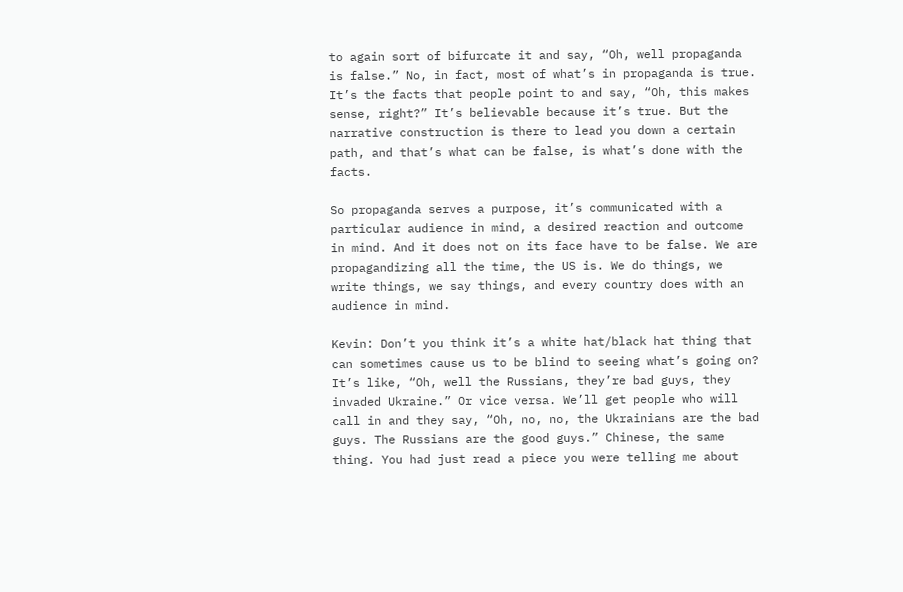to again sort of bifurcate it and say, “Oh, well propaganda is false.” No, in fact, most of what’s in propaganda is true. It’s the facts that people point to and say, “Oh, this makes sense, right?” It’s believable because it’s true. But the narrative construction is there to lead you down a certain path, and that’s what can be false, is what’s done with the facts.

So propaganda serves a purpose, it’s communicated with a particular audience in mind, a desired reaction and outcome in mind. And it does not on its face have to be false. We are propagandizing all the time, the US is. We do things, we write things, we say things, and every country does with an audience in mind.

Kevin: Don’t you think it’s a white hat/black hat thing that can sometimes cause us to be blind to seeing what’s going on? It’s like, “Oh, well the Russians, they’re bad guys, they invaded Ukraine.” Or vice versa. We’ll get people who will call in and they say, “Oh, no, no, the Ukrainians are the bad guys. The Russians are the good guys.” Chinese, the same thing. You had just read a piece you were telling me about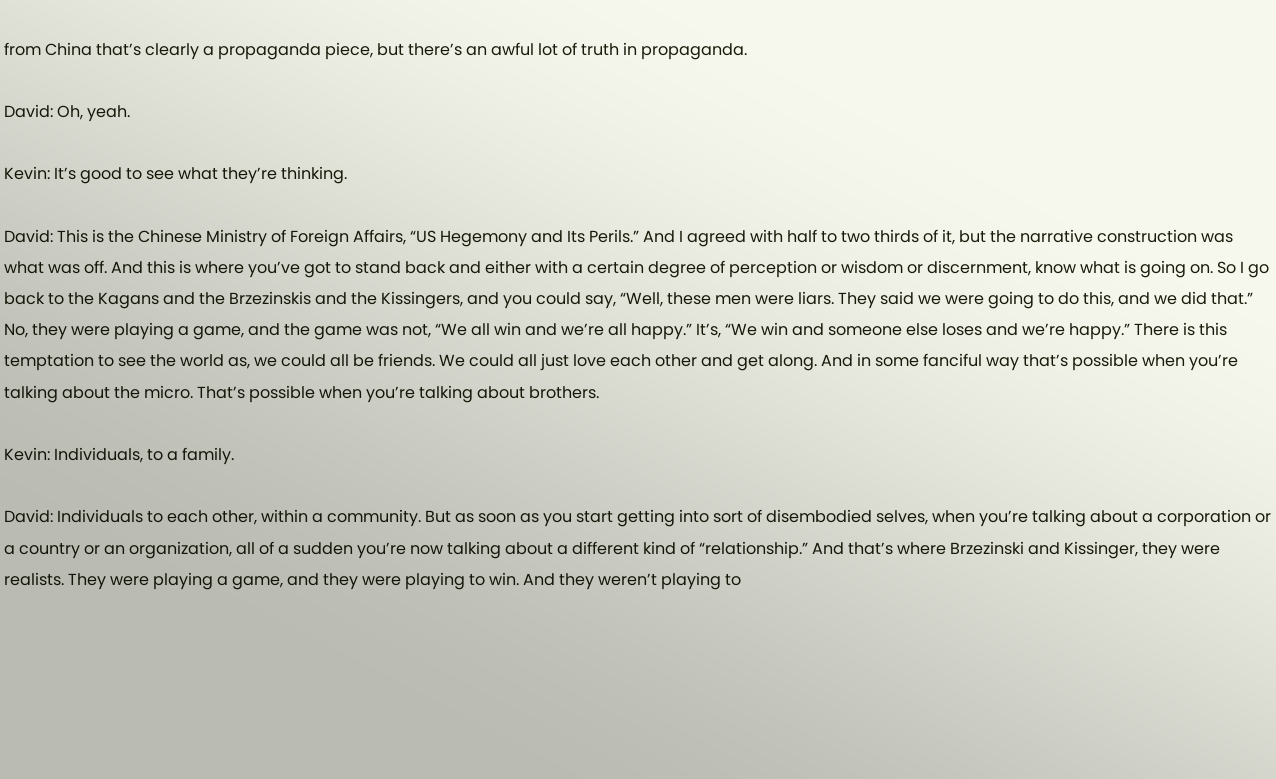from China that’s clearly a propaganda piece, but there’s an awful lot of truth in propaganda.

David: Oh, yeah.

Kevin: It’s good to see what they’re thinking.

David: This is the Chinese Ministry of Foreign Affairs, “US Hegemony and Its Perils.” And I agreed with half to two thirds of it, but the narrative construction was what was off. And this is where you’ve got to stand back and either with a certain degree of perception or wisdom or discernment, know what is going on. So I go back to the Kagans and the Brzezinskis and the Kissingers, and you could say, “Well, these men were liars. They said we were going to do this, and we did that.” No, they were playing a game, and the game was not, “We all win and we’re all happy.” It’s, “We win and someone else loses and we’re happy.” There is this temptation to see the world as, we could all be friends. We could all just love each other and get along. And in some fanciful way that’s possible when you’re talking about the micro. That’s possible when you’re talking about brothers.

Kevin: Individuals, to a family.

David: Individuals to each other, within a community. But as soon as you start getting into sort of disembodied selves, when you’re talking about a corporation or a country or an organization, all of a sudden you’re now talking about a different kind of “relationship.” And that’s where Brzezinski and Kissinger, they were realists. They were playing a game, and they were playing to win. And they weren’t playing to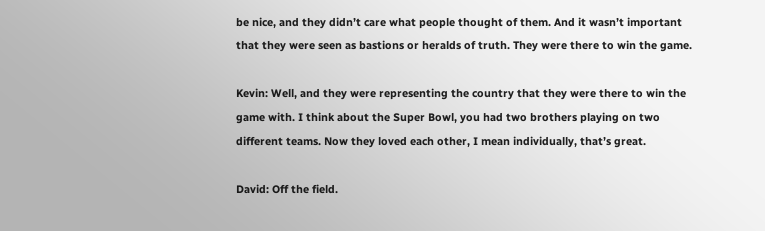be nice, and they didn’t care what people thought of them. And it wasn’t important that they were seen as bastions or heralds of truth. They were there to win the game.

Kevin: Well, and they were representing the country that they were there to win the game with. I think about the Super Bowl, you had two brothers playing on two different teams. Now they loved each other, I mean individually, that’s great.

David: Off the field.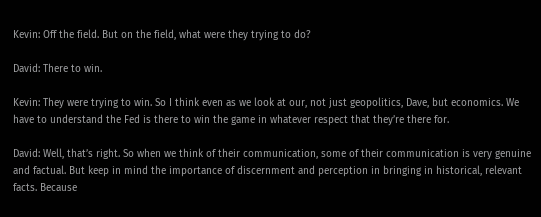Kevin: Off the field. But on the field, what were they trying to do?

David: There to win.

Kevin: They were trying to win. So I think even as we look at our, not just geopolitics, Dave, but economics. We have to understand the Fed is there to win the game in whatever respect that they’re there for.

David: Well, that’s right. So when we think of their communication, some of their communication is very genuine and factual. But keep in mind the importance of discernment and perception in bringing in historical, relevant facts. Because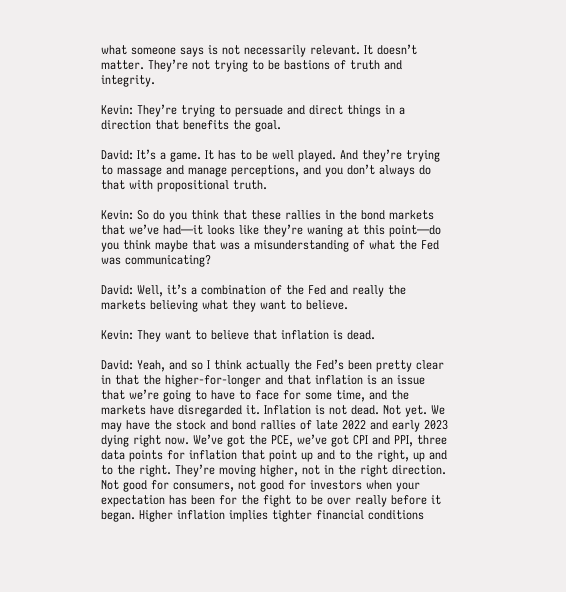what someone says is not necessarily relevant. It doesn’t matter. They’re not trying to be bastions of truth and integrity.

Kevin: They’re trying to persuade and direct things in a direction that benefits the goal.

David: It’s a game. It has to be well played. And they’re trying to massage and manage perceptions, and you don’t always do that with propositional truth.

Kevin: So do you think that these rallies in the bond markets that we’ve had—it looks like they’re waning at this point—do you think maybe that was a misunderstanding of what the Fed was communicating?

David: Well, it’s a combination of the Fed and really the markets believing what they want to believe.

Kevin: They want to believe that inflation is dead.

David: Yeah, and so I think actually the Fed’s been pretty clear in that the higher-for-longer and that inflation is an issue that we’re going to have to face for some time, and the markets have disregarded it. Inflation is not dead. Not yet. We may have the stock and bond rallies of late 2022 and early 2023 dying right now. We’ve got the PCE, we’ve got CPI and PPI, three data points for inflation that point up and to the right, up and to the right. They’re moving higher, not in the right direction. Not good for consumers, not good for investors when your expectation has been for the fight to be over really before it began. Higher inflation implies tighter financial conditions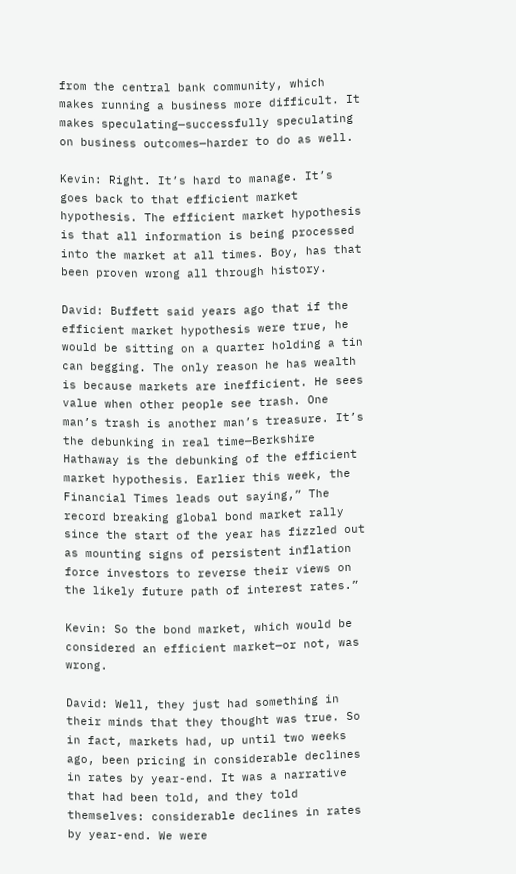from the central bank community, which makes running a business more difficult. It makes speculating—successfully speculating on business outcomes—harder to do as well.

Kevin: Right. It’s hard to manage. It’s goes back to that efficient market hypothesis. The efficient market hypothesis is that all information is being processed into the market at all times. Boy, has that been proven wrong all through history.

David: Buffett said years ago that if the efficient market hypothesis were true, he would be sitting on a quarter holding a tin can begging. The only reason he has wealth is because markets are inefficient. He sees value when other people see trash. One man’s trash is another man’s treasure. It’s the debunking in real time—Berkshire Hathaway is the debunking of the efficient market hypothesis. Earlier this week, the Financial Times leads out saying,” The record breaking global bond market rally since the start of the year has fizzled out as mounting signs of persistent inflation force investors to reverse their views on the likely future path of interest rates.”

Kevin: So the bond market, which would be considered an efficient market—or not, was wrong.

David: Well, they just had something in their minds that they thought was true. So in fact, markets had, up until two weeks ago, been pricing in considerable declines in rates by year-end. It was a narrative that had been told, and they told themselves: considerable declines in rates by year-end. We were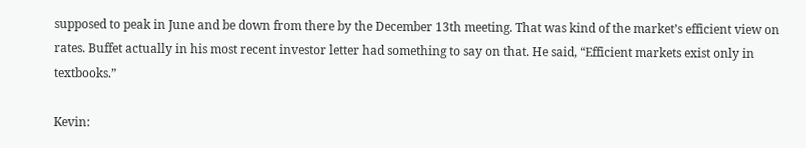supposed to peak in June and be down from there by the December 13th meeting. That was kind of the market’s efficient view on rates. Buffet actually in his most recent investor letter had something to say on that. He said, “Efficient markets exist only in textbooks.”

Kevin: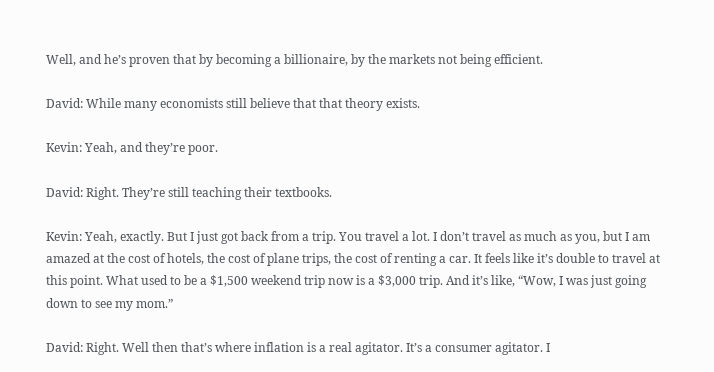Well, and he’s proven that by becoming a billionaire, by the markets not being efficient.

David: While many economists still believe that that theory exists.

Kevin: Yeah, and they’re poor.

David: Right. They’re still teaching their textbooks.

Kevin: Yeah, exactly. But I just got back from a trip. You travel a lot. I don’t travel as much as you, but I am amazed at the cost of hotels, the cost of plane trips, the cost of renting a car. It feels like it’s double to travel at this point. What used to be a $1,500 weekend trip now is a $3,000 trip. And it’s like, “Wow, I was just going down to see my mom.”

David: Right. Well then that’s where inflation is a real agitator. It’s a consumer agitator. I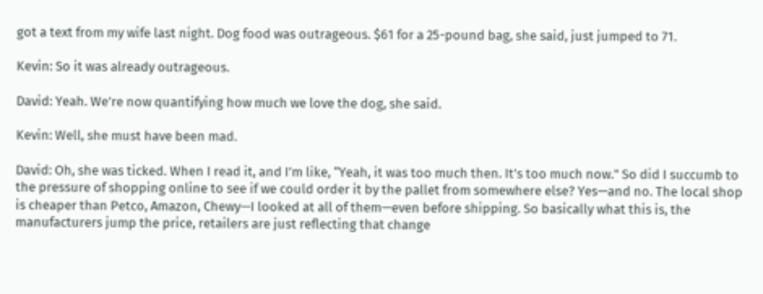got a text from my wife last night. Dog food was outrageous. $61 for a 25-pound bag, she said, just jumped to 71.

Kevin: So it was already outrageous.

David: Yeah. We’re now quantifying how much we love the dog, she said.

Kevin: Well, she must have been mad.

David: Oh, she was ticked. When I read it, and I’m like, “Yeah, it was too much then. It’s too much now.” So did I succumb to the pressure of shopping online to see if we could order it by the pallet from somewhere else? Yes—and no. The local shop is cheaper than Petco, Amazon, Chewy—I looked at all of them—even before shipping. So basically what this is, the manufacturers jump the price, retailers are just reflecting that change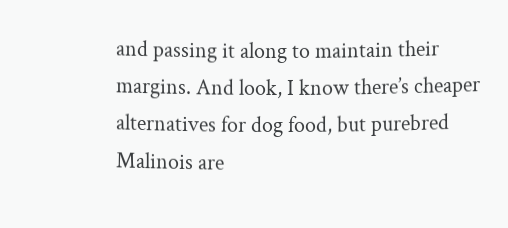and passing it along to maintain their margins. And look, I know there’s cheaper alternatives for dog food, but purebred Malinois are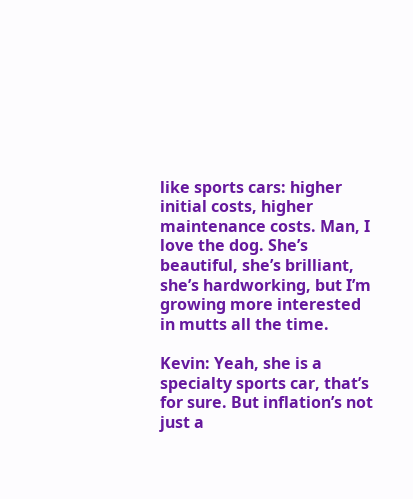like sports cars: higher initial costs, higher maintenance costs. Man, I love the dog. She’s beautiful, she’s brilliant, she’s hardworking, but I’m growing more interested in mutts all the time.

Kevin: Yeah, she is a specialty sports car, that’s for sure. But inflation’s not just a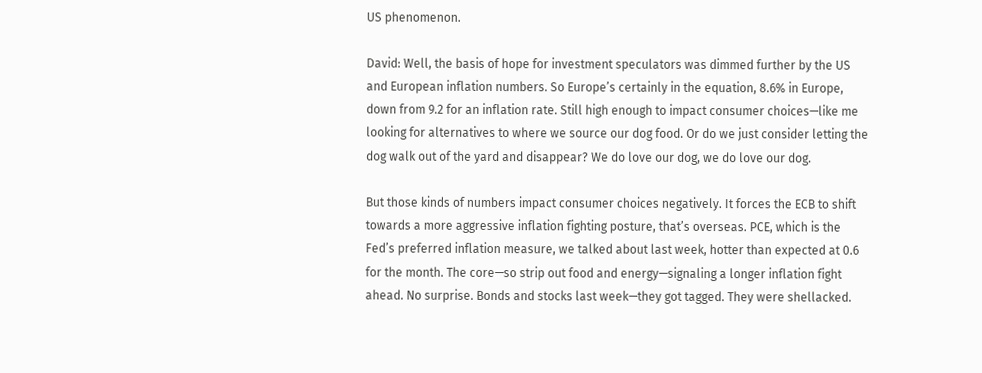US phenomenon.

David: Well, the basis of hope for investment speculators was dimmed further by the US and European inflation numbers. So Europe’s certainly in the equation, 8.6% in Europe, down from 9.2 for an inflation rate. Still high enough to impact consumer choices—like me looking for alternatives to where we source our dog food. Or do we just consider letting the dog walk out of the yard and disappear? We do love our dog, we do love our dog.

But those kinds of numbers impact consumer choices negatively. It forces the ECB to shift towards a more aggressive inflation fighting posture, that’s overseas. PCE, which is the Fed’s preferred inflation measure, we talked about last week, hotter than expected at 0.6 for the month. The core—so strip out food and energy—signaling a longer inflation fight ahead. No surprise. Bonds and stocks last week—they got tagged. They were shellacked.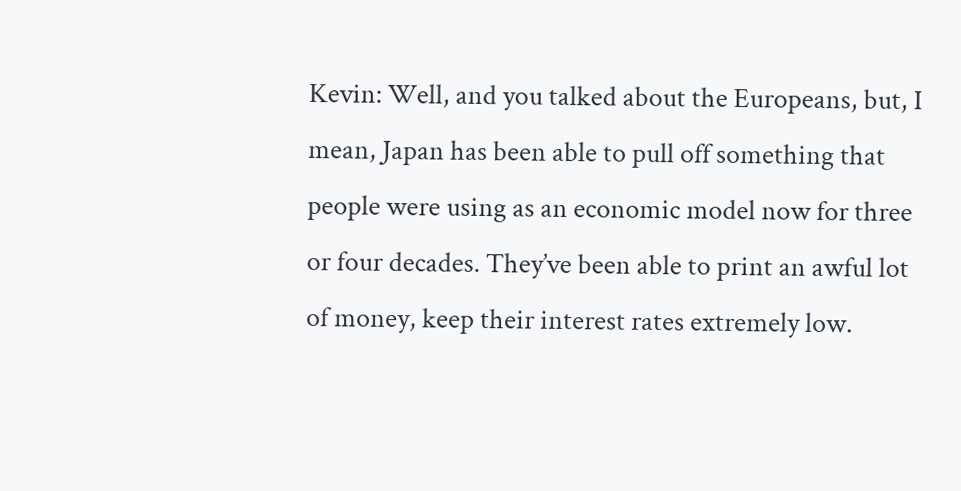Kevin: Well, and you talked about the Europeans, but, I mean, Japan has been able to pull off something that people were using as an economic model now for three or four decades. They’ve been able to print an awful lot of money, keep their interest rates extremely low.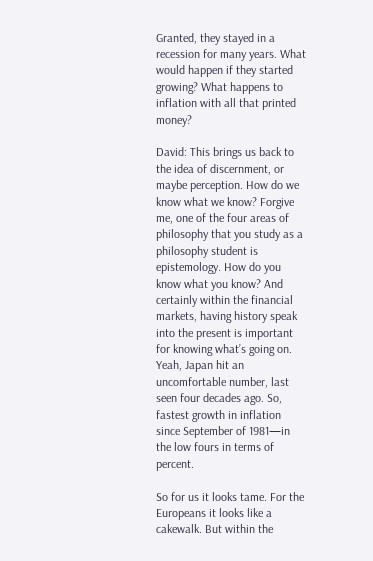Granted, they stayed in a recession for many years. What would happen if they started growing? What happens to inflation with all that printed money?

David: This brings us back to the idea of discernment, or maybe perception. How do we know what we know? Forgive me, one of the four areas of philosophy that you study as a philosophy student is epistemology. How do you know what you know? And certainly within the financial markets, having history speak into the present is important for knowing what’s going on. Yeah, Japan hit an uncomfortable number, last seen four decades ago. So, fastest growth in inflation since September of 1981—in the low fours in terms of percent.

So for us it looks tame. For the Europeans it looks like a cakewalk. But within the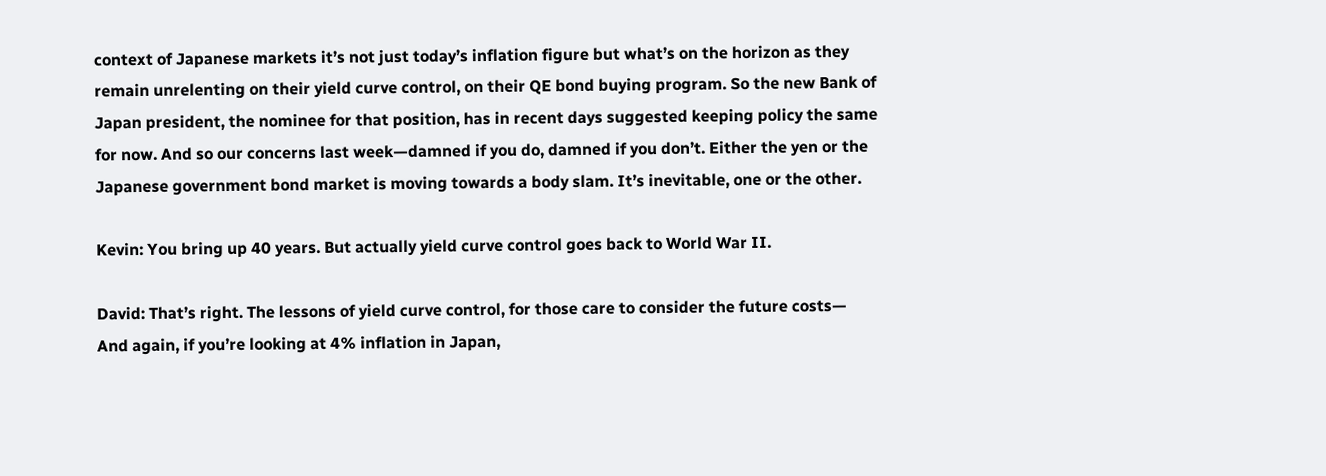context of Japanese markets it’s not just today’s inflation figure but what’s on the horizon as they remain unrelenting on their yield curve control, on their QE bond buying program. So the new Bank of Japan president, the nominee for that position, has in recent days suggested keeping policy the same for now. And so our concerns last week—damned if you do, damned if you don’t. Either the yen or the Japanese government bond market is moving towards a body slam. It’s inevitable, one or the other.

Kevin: You bring up 40 years. But actually yield curve control goes back to World War II.

David: That’s right. The lessons of yield curve control, for those care to consider the future costs— And again, if you’re looking at 4% inflation in Japan,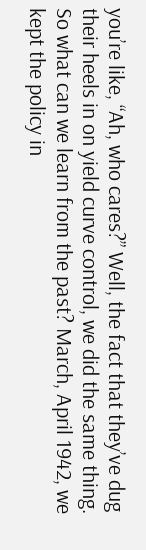you’re like, “Ah, who cares?” Well, the fact that they’ve dug their heels in on yield curve control, we did the same thing. So what can we learn from the past? March, April 1942, we kept the policy in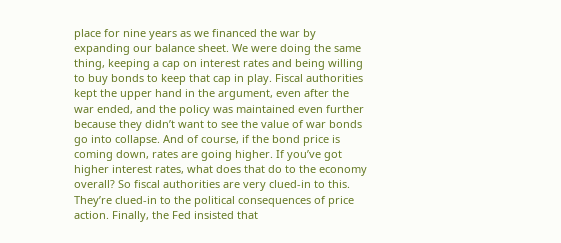place for nine years as we financed the war by expanding our balance sheet. We were doing the same thing, keeping a cap on interest rates and being willing to buy bonds to keep that cap in play. Fiscal authorities kept the upper hand in the argument, even after the war ended, and the policy was maintained even further because they didn’t want to see the value of war bonds go into collapse. And of course, if the bond price is coming down, rates are going higher. If you’ve got higher interest rates, what does that do to the economy overall? So fiscal authorities are very clued-in to this. They’re clued-in to the political consequences of price action. Finally, the Fed insisted that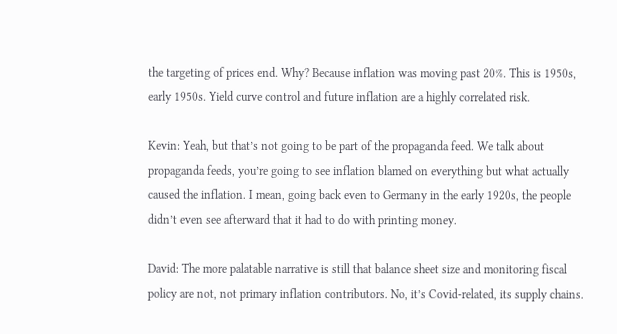the targeting of prices end. Why? Because inflation was moving past 20%. This is 1950s, early 1950s. Yield curve control and future inflation are a highly correlated risk.

Kevin: Yeah, but that’s not going to be part of the propaganda feed. We talk about propaganda feeds, you’re going to see inflation blamed on everything but what actually caused the inflation. I mean, going back even to Germany in the early 1920s, the people didn’t even see afterward that it had to do with printing money.

David: The more palatable narrative is still that balance sheet size and monitoring fiscal policy are not, not primary inflation contributors. No, it’s Covid-related, its supply chains.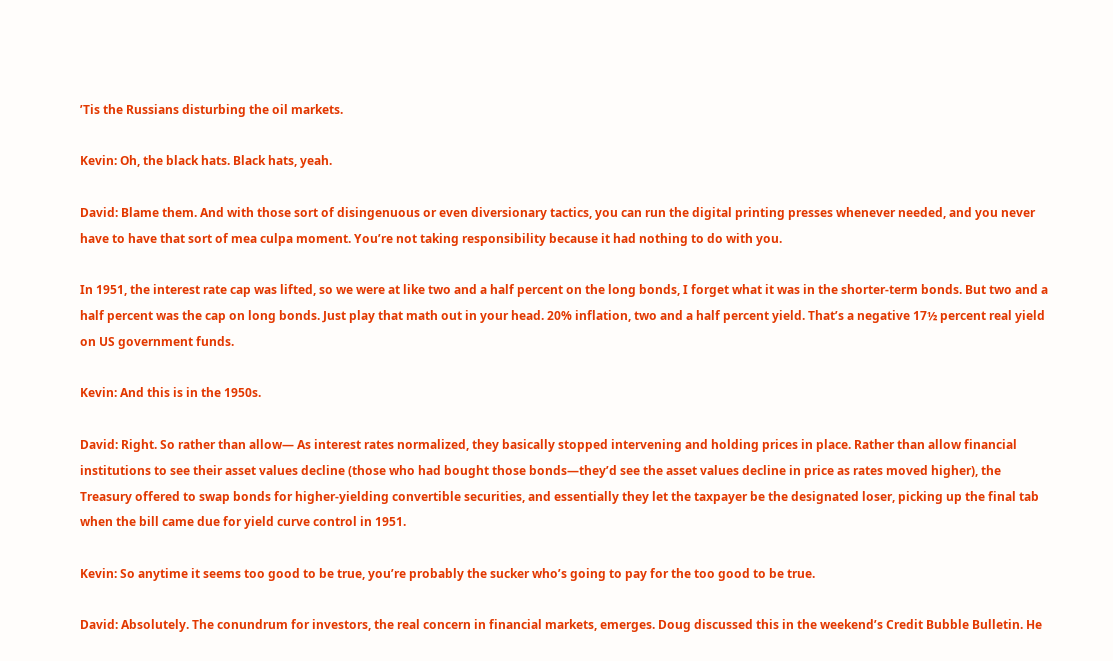’Tis the Russians disturbing the oil markets.

Kevin: Oh, the black hats. Black hats, yeah.

David: Blame them. And with those sort of disingenuous or even diversionary tactics, you can run the digital printing presses whenever needed, and you never have to have that sort of mea culpa moment. You’re not taking responsibility because it had nothing to do with you.

In 1951, the interest rate cap was lifted, so we were at like two and a half percent on the long bonds, I forget what it was in the shorter-term bonds. But two and a half percent was the cap on long bonds. Just play that math out in your head. 20% inflation, two and a half percent yield. That’s a negative 17½ percent real yield on US government funds.

Kevin: And this is in the 1950s.

David: Right. So rather than allow— As interest rates normalized, they basically stopped intervening and holding prices in place. Rather than allow financial institutions to see their asset values decline (those who had bought those bonds—they’d see the asset values decline in price as rates moved higher), the Treasury offered to swap bonds for higher-yielding convertible securities, and essentially they let the taxpayer be the designated loser, picking up the final tab when the bill came due for yield curve control in 1951.

Kevin: So anytime it seems too good to be true, you’re probably the sucker who’s going to pay for the too good to be true.

David: Absolutely. The conundrum for investors, the real concern in financial markets, emerges. Doug discussed this in the weekend’s Credit Bubble Bulletin. He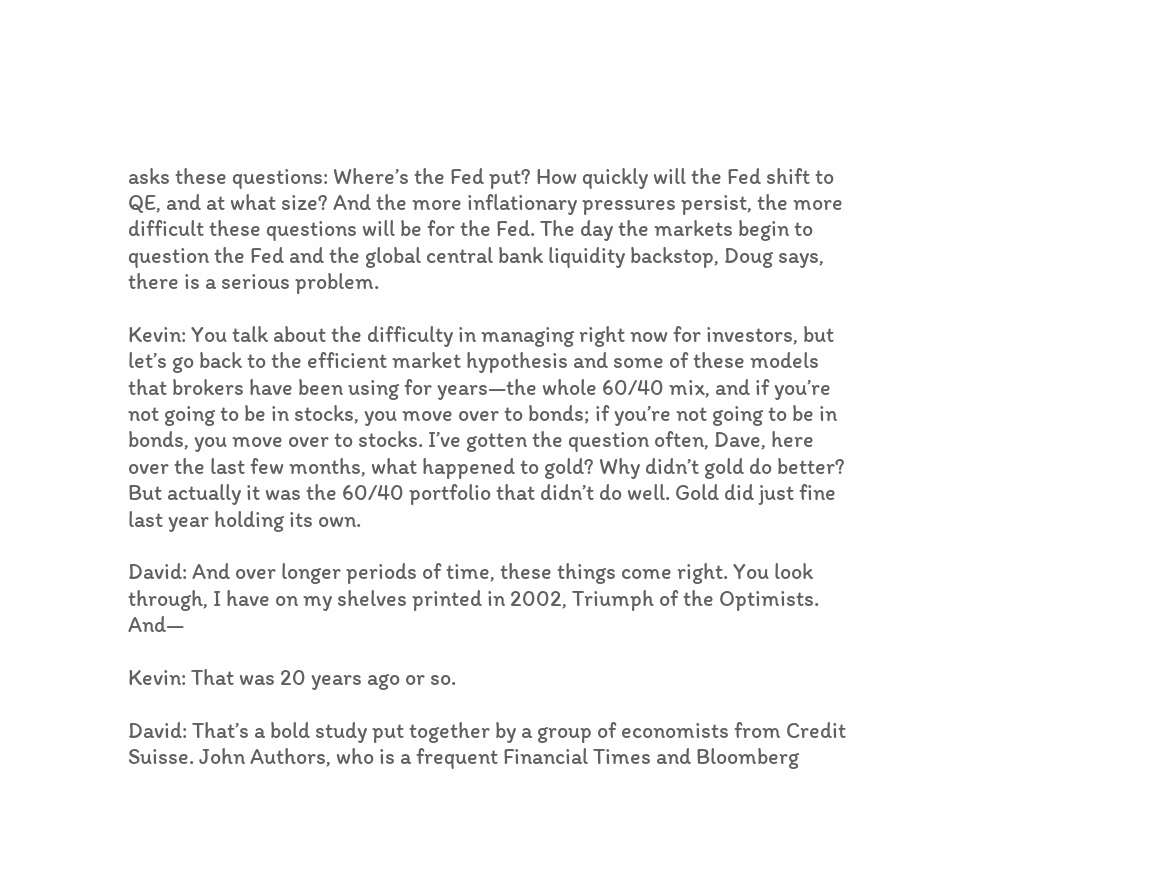asks these questions: Where’s the Fed put? How quickly will the Fed shift to QE, and at what size? And the more inflationary pressures persist, the more difficult these questions will be for the Fed. The day the markets begin to question the Fed and the global central bank liquidity backstop, Doug says, there is a serious problem.

Kevin: You talk about the difficulty in managing right now for investors, but let’s go back to the efficient market hypothesis and some of these models that brokers have been using for years—the whole 60/40 mix, and if you’re not going to be in stocks, you move over to bonds; if you’re not going to be in bonds, you move over to stocks. I’ve gotten the question often, Dave, here over the last few months, what happened to gold? Why didn’t gold do better? But actually it was the 60/40 portfolio that didn’t do well. Gold did just fine last year holding its own.

David: And over longer periods of time, these things come right. You look through, I have on my shelves printed in 2002, Triumph of the Optimists. And—

Kevin: That was 20 years ago or so.

David: That’s a bold study put together by a group of economists from Credit Suisse. John Authors, who is a frequent Financial Times and Bloomberg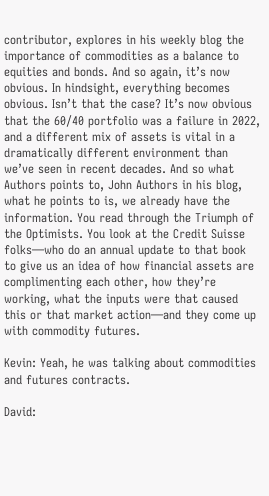contributor, explores in his weekly blog the importance of commodities as a balance to equities and bonds. And so again, it’s now obvious. In hindsight, everything becomes obvious. Isn’t that the case? It’s now obvious that the 60/40 portfolio was a failure in 2022, and a different mix of assets is vital in a dramatically different environment than we’ve seen in recent decades. And so what Authors points to, John Authors in his blog, what he points to is, we already have the information. You read through the Triumph of the Optimists. You look at the Credit Suisse folks—who do an annual update to that book to give us an idea of how financial assets are complimenting each other, how they’re working, what the inputs were that caused this or that market action—and they come up with commodity futures.

Kevin: Yeah, he was talking about commodities and futures contracts.

David: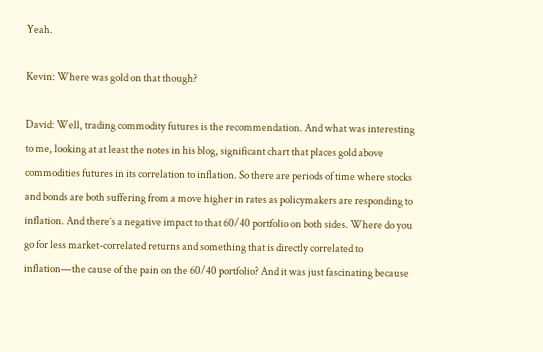Yeah.

Kevin: Where was gold on that though?

David: Well, trading commodity futures is the recommendation. And what was interesting to me, looking at at least the notes in his blog, significant chart that places gold above commodities futures in its correlation to inflation. So there are periods of time where stocks and bonds are both suffering from a move higher in rates as policymakers are responding to inflation. And there’s a negative impact to that 60/40 portfolio on both sides. Where do you go for less market-correlated returns and something that is directly correlated to inflation—the cause of the pain on the 60/40 portfolio? And it was just fascinating because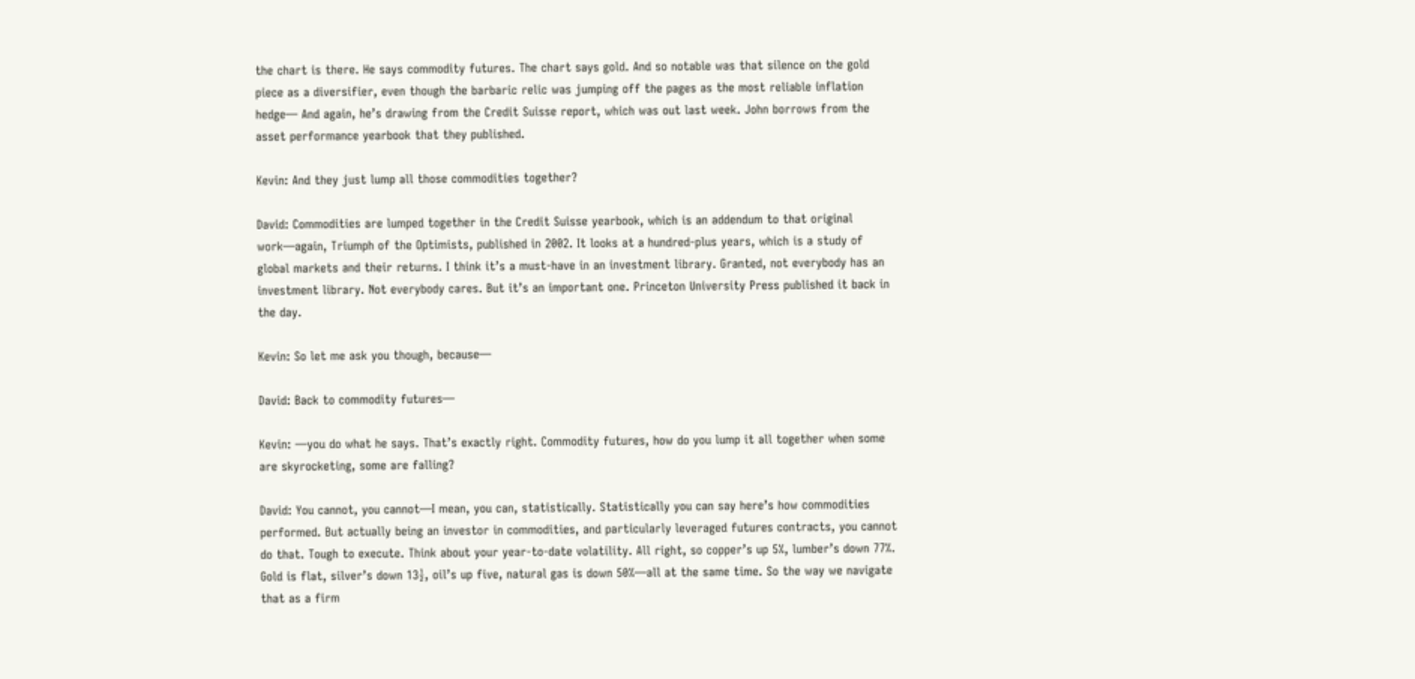the chart is there. He says commodity futures. The chart says gold. And so notable was that silence on the gold piece as a diversifier, even though the barbaric relic was jumping off the pages as the most reliable inflation hedge— And again, he’s drawing from the Credit Suisse report, which was out last week. John borrows from the asset performance yearbook that they published.

Kevin: And they just lump all those commodities together?

David: Commodities are lumped together in the Credit Suisse yearbook, which is an addendum to that original work—again, Triumph of the Optimists, published in 2002. It looks at a hundred-plus years, which is a study of global markets and their returns. I think it’s a must-have in an investment library. Granted, not everybody has an investment library. Not everybody cares. But it’s an important one. Princeton University Press published it back in the day.

Kevin: So let me ask you though, because—

David: Back to commodity futures—

Kevin: —you do what he says. That’s exactly right. Commodity futures, how do you lump it all together when some are skyrocketing, some are falling?

David: You cannot, you cannot—I mean, you can, statistically. Statistically you can say here’s how commodities performed. But actually being an investor in commodities, and particularly leveraged futures contracts, you cannot do that. Tough to execute. Think about your year-to-date volatility. All right, so copper’s up 5%, lumber’s down 77%. Gold is flat, silver’s down 13½, oil’s up five, natural gas is down 50%—all at the same time. So the way we navigate that as a firm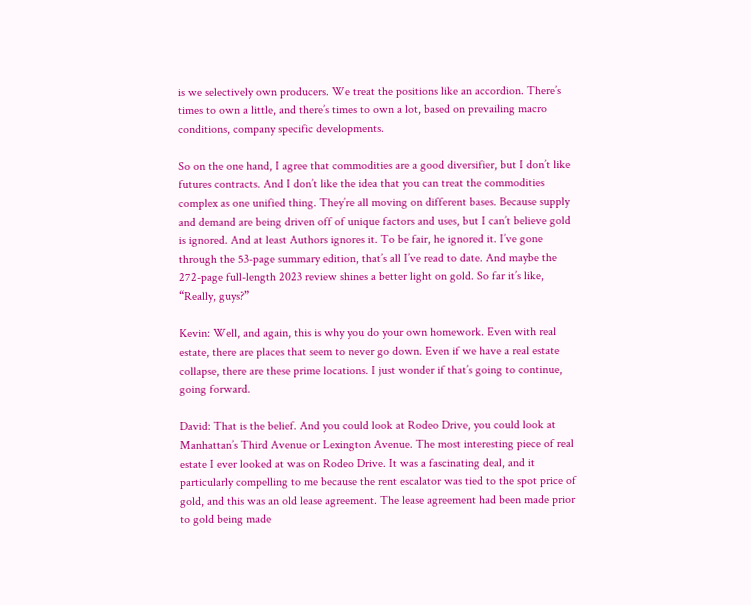is we selectively own producers. We treat the positions like an accordion. There’s times to own a little, and there’s times to own a lot, based on prevailing macro conditions, company specific developments.

So on the one hand, I agree that commodities are a good diversifier, but I don’t like futures contracts. And I don’t like the idea that you can treat the commodities complex as one unified thing. They’re all moving on different bases. Because supply and demand are being driven off of unique factors and uses, but I can’t believe gold is ignored. And at least Authors ignores it. To be fair, he ignored it. I’ve gone through the 53-page summary edition, that’s all I’ve read to date. And maybe the 272-page full-length 2023 review shines a better light on gold. So far it’s like, “Really, guys?”

Kevin: Well, and again, this is why you do your own homework. Even with real estate, there are places that seem to never go down. Even if we have a real estate collapse, there are these prime locations. I just wonder if that’s going to continue, going forward.

David: That is the belief. And you could look at Rodeo Drive, you could look at Manhattan’s Third Avenue or Lexington Avenue. The most interesting piece of real estate I ever looked at was on Rodeo Drive. It was a fascinating deal, and it particularly compelling to me because the rent escalator was tied to the spot price of gold, and this was an old lease agreement. The lease agreement had been made prior to gold being made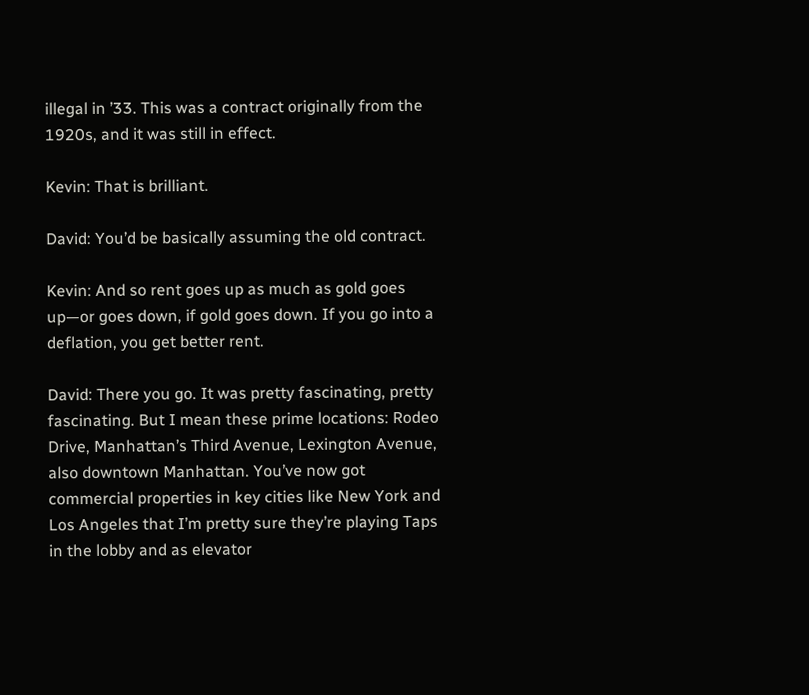illegal in ’33. This was a contract originally from the 1920s, and it was still in effect.

Kevin: That is brilliant.

David: You’d be basically assuming the old contract.

Kevin: And so rent goes up as much as gold goes up—or goes down, if gold goes down. If you go into a deflation, you get better rent.

David: There you go. It was pretty fascinating, pretty fascinating. But I mean these prime locations: Rodeo Drive, Manhattan’s Third Avenue, Lexington Avenue, also downtown Manhattan. You’ve now got commercial properties in key cities like New York and Los Angeles that I’m pretty sure they’re playing Taps in the lobby and as elevator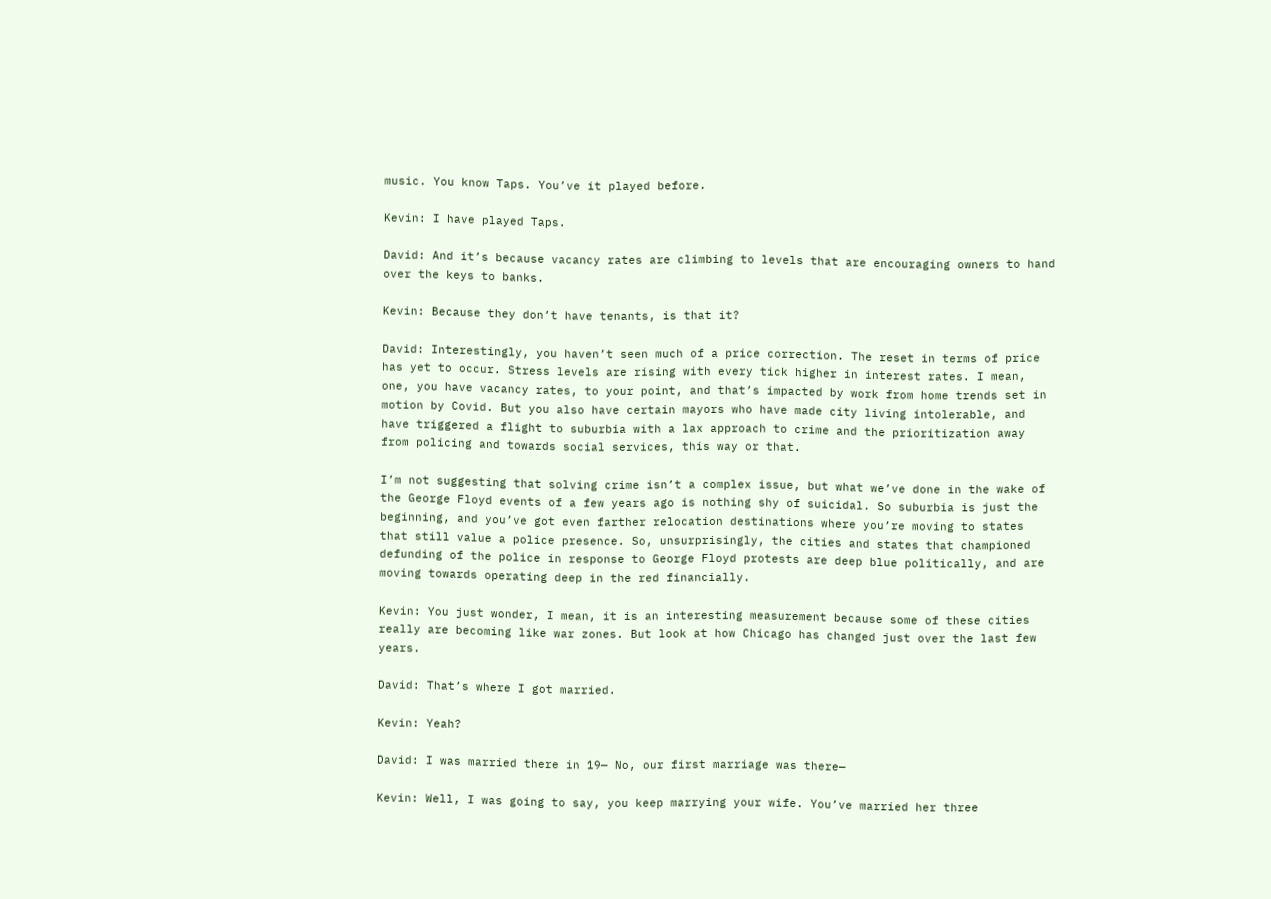music. You know Taps. You’ve it played before.

Kevin: I have played Taps.

David: And it’s because vacancy rates are climbing to levels that are encouraging owners to hand over the keys to banks.

Kevin: Because they don’t have tenants, is that it?

David: Interestingly, you haven’t seen much of a price correction. The reset in terms of price has yet to occur. Stress levels are rising with every tick higher in interest rates. I mean, one, you have vacancy rates, to your point, and that’s impacted by work from home trends set in motion by Covid. But you also have certain mayors who have made city living intolerable, and have triggered a flight to suburbia with a lax approach to crime and the prioritization away from policing and towards social services, this way or that.

I’m not suggesting that solving crime isn’t a complex issue, but what we’ve done in the wake of the George Floyd events of a few years ago is nothing shy of suicidal. So suburbia is just the beginning, and you’ve got even farther relocation destinations where you’re moving to states that still value a police presence. So, unsurprisingly, the cities and states that championed defunding of the police in response to George Floyd protests are deep blue politically, and are moving towards operating deep in the red financially.

Kevin: You just wonder, I mean, it is an interesting measurement because some of these cities really are becoming like war zones. But look at how Chicago has changed just over the last few years.

David: That’s where I got married.

Kevin: Yeah?

David: I was married there in 19— No, our first marriage was there—

Kevin: Well, I was going to say, you keep marrying your wife. You’ve married her three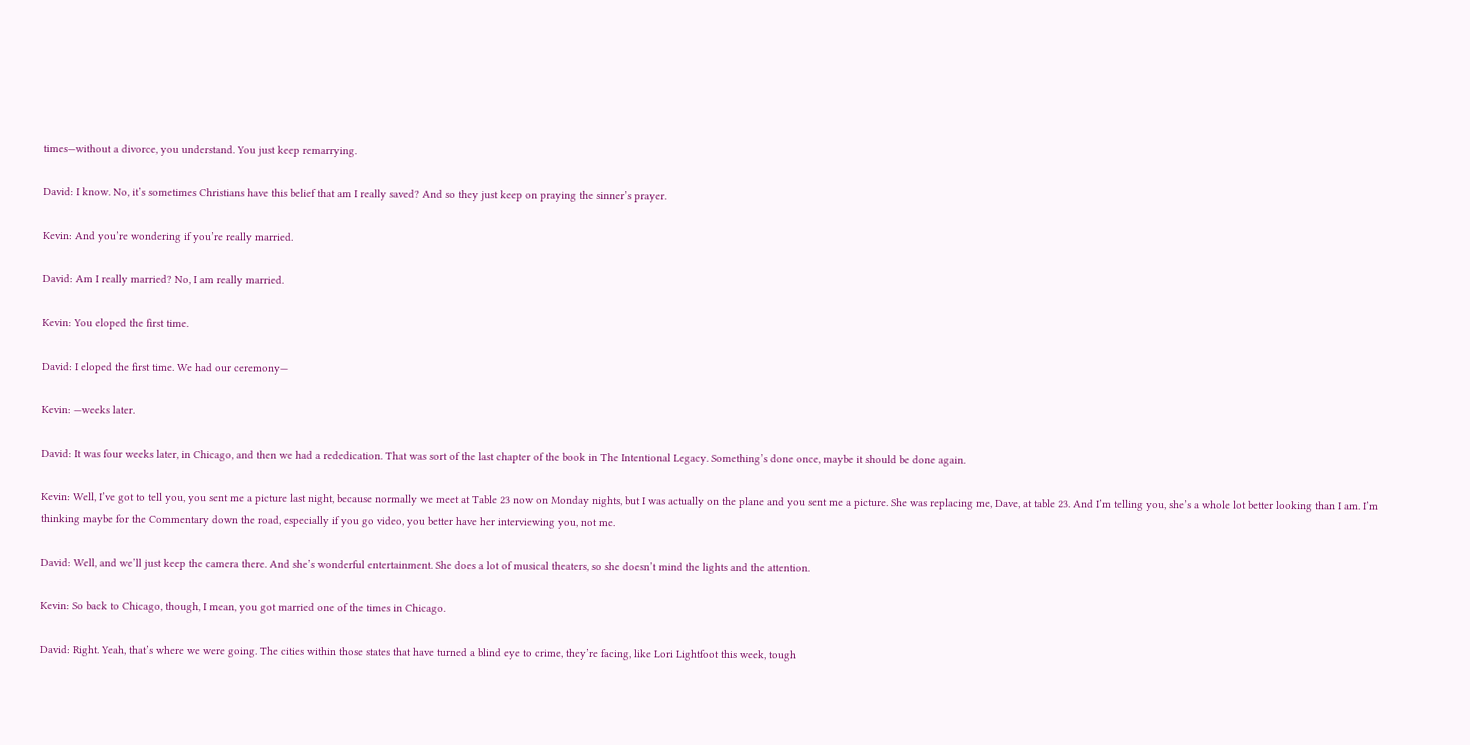times—without a divorce, you understand. You just keep remarrying.

David: I know. No, it’s sometimes Christians have this belief that am I really saved? And so they just keep on praying the sinner’s prayer.

Kevin: And you’re wondering if you’re really married.

David: Am I really married? No, I am really married.

Kevin: You eloped the first time.

David: I eloped the first time. We had our ceremony—

Kevin: —weeks later.

David: It was four weeks later, in Chicago, and then we had a rededication. That was sort of the last chapter of the book in The Intentional Legacy. Something’s done once, maybe it should be done again.

Kevin: Well, I’ve got to tell you, you sent me a picture last night, because normally we meet at Table 23 now on Monday nights, but I was actually on the plane and you sent me a picture. She was replacing me, Dave, at table 23. And I’m telling you, she’s a whole lot better looking than I am. I’m thinking maybe for the Commentary down the road, especially if you go video, you better have her interviewing you, not me.

David: Well, and we’ll just keep the camera there. And she’s wonderful entertainment. She does a lot of musical theaters, so she doesn’t mind the lights and the attention.

Kevin: So back to Chicago, though, I mean, you got married one of the times in Chicago.

David: Right. Yeah, that’s where we were going. The cities within those states that have turned a blind eye to crime, they’re facing, like Lori Lightfoot this week, tough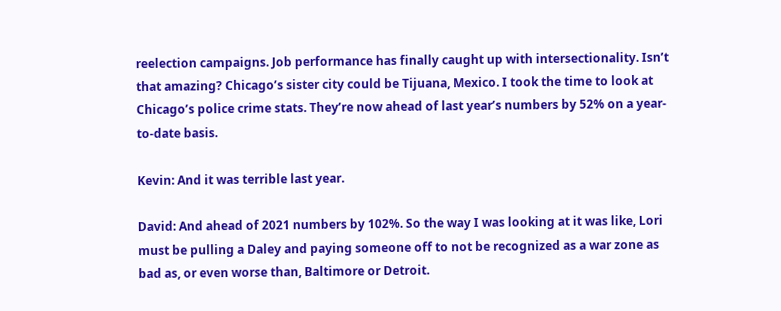reelection campaigns. Job performance has finally caught up with intersectionality. Isn’t that amazing? Chicago’s sister city could be Tijuana, Mexico. I took the time to look at Chicago’s police crime stats. They’re now ahead of last year’s numbers by 52% on a year-to-date basis.

Kevin: And it was terrible last year.

David: And ahead of 2021 numbers by 102%. So the way I was looking at it was like, Lori must be pulling a Daley and paying someone off to not be recognized as a war zone as bad as, or even worse than, Baltimore or Detroit.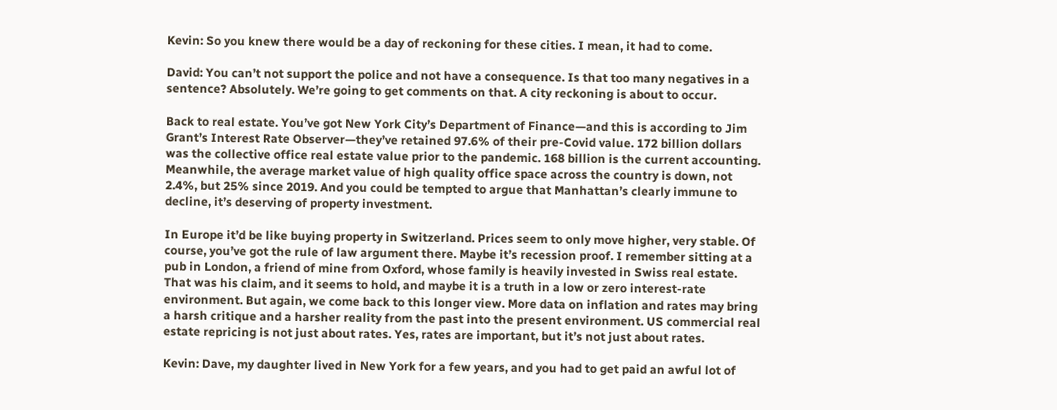Kevin: So you knew there would be a day of reckoning for these cities. I mean, it had to come.

David: You can’t not support the police and not have a consequence. Is that too many negatives in a sentence? Absolutely. We’re going to get comments on that. A city reckoning is about to occur.

Back to real estate. You’ve got New York City’s Department of Finance—and this is according to Jim Grant’s Interest Rate Observer—they’ve retained 97.6% of their pre-Covid value. 172 billion dollars was the collective office real estate value prior to the pandemic. 168 billion is the current accounting. Meanwhile, the average market value of high quality office space across the country is down, not 2.4%, but 25% since 2019. And you could be tempted to argue that Manhattan’s clearly immune to decline, it’s deserving of property investment.

In Europe it’d be like buying property in Switzerland. Prices seem to only move higher, very stable. Of course, you’ve got the rule of law argument there. Maybe it’s recession proof. I remember sitting at a pub in London, a friend of mine from Oxford, whose family is heavily invested in Swiss real estate. That was his claim, and it seems to hold, and maybe it is a truth in a low or zero interest-rate environment. But again, we come back to this longer view. More data on inflation and rates may bring a harsh critique and a harsher reality from the past into the present environment. US commercial real estate repricing is not just about rates. Yes, rates are important, but it’s not just about rates.

Kevin: Dave, my daughter lived in New York for a few years, and you had to get paid an awful lot of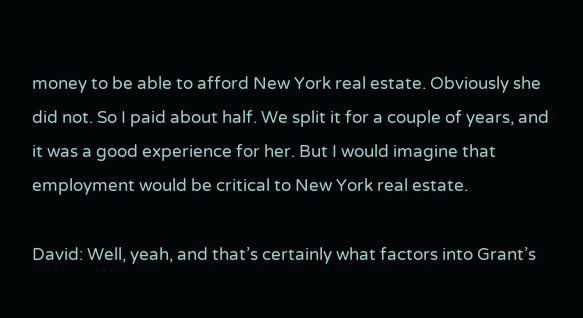money to be able to afford New York real estate. Obviously she did not. So I paid about half. We split it for a couple of years, and it was a good experience for her. But I would imagine that employment would be critical to New York real estate.

David: Well, yeah, and that’s certainly what factors into Grant’s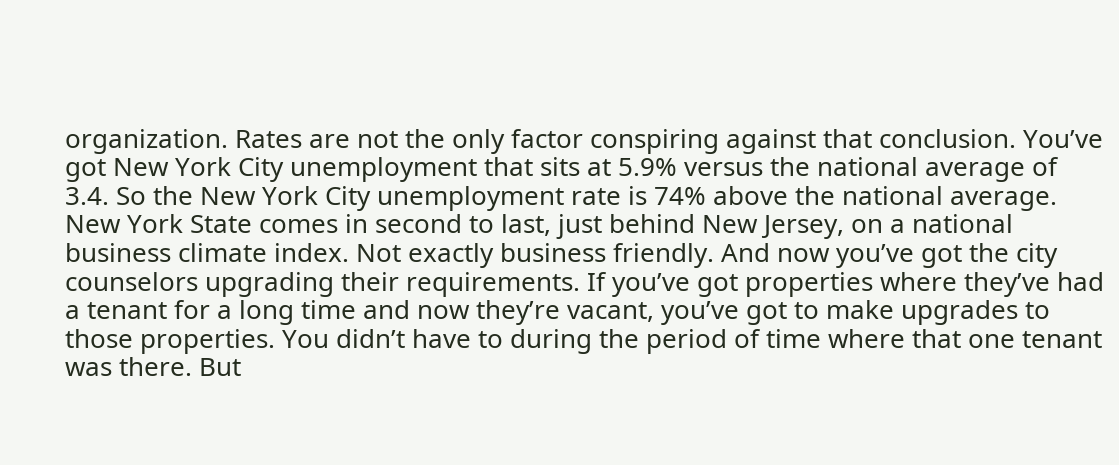organization. Rates are not the only factor conspiring against that conclusion. You’ve got New York City unemployment that sits at 5.9% versus the national average of 3.4. So the New York City unemployment rate is 74% above the national average. New York State comes in second to last, just behind New Jersey, on a national business climate index. Not exactly business friendly. And now you’ve got the city counselors upgrading their requirements. If you’ve got properties where they’ve had a tenant for a long time and now they’re vacant, you’ve got to make upgrades to those properties. You didn’t have to during the period of time where that one tenant was there. But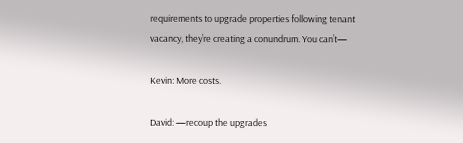requirements to upgrade properties following tenant vacancy, they’re creating a conundrum. You can’t—

Kevin: More costs.

David: —recoup the upgrades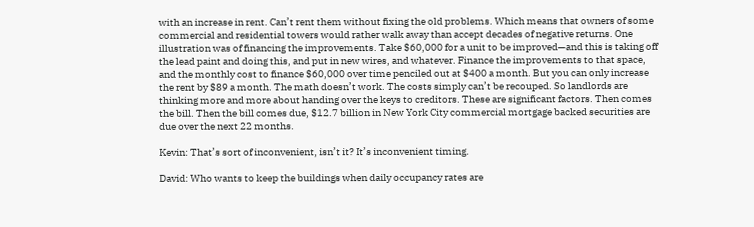with an increase in rent. Can’t rent them without fixing the old problems. Which means that owners of some commercial and residential towers would rather walk away than accept decades of negative returns. One illustration was of financing the improvements. Take $60,000 for a unit to be improved—and this is taking off the lead paint and doing this, and put in new wires, and whatever. Finance the improvements to that space, and the monthly cost to finance $60,000 over time penciled out at $400 a month. But you can only increase the rent by $89 a month. The math doesn’t work. The costs simply can’t be recouped. So landlords are thinking more and more about handing over the keys to creditors. These are significant factors. Then comes the bill. Then the bill comes due, $12.7 billion in New York City commercial mortgage backed securities are due over the next 22 months.

Kevin: That’s sort of inconvenient, isn’t it? It’s inconvenient timing.

David: Who wants to keep the buildings when daily occupancy rates are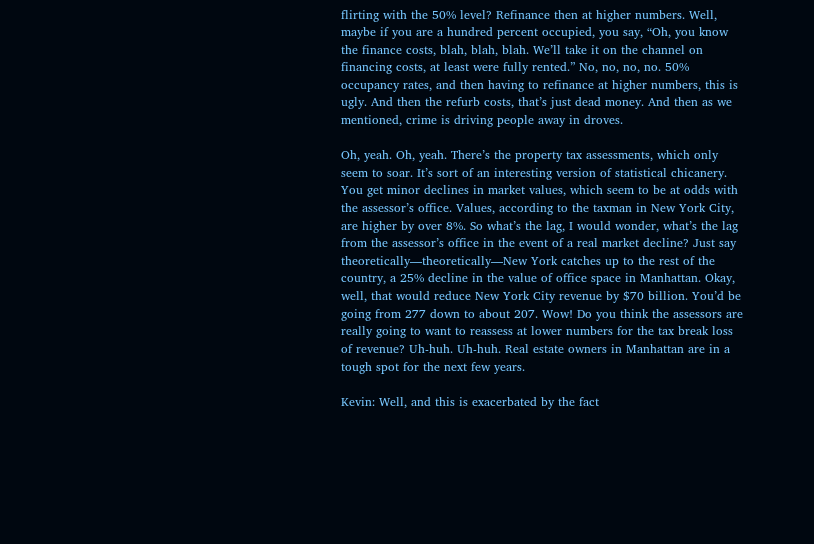flirting with the 50% level? Refinance then at higher numbers. Well, maybe if you are a hundred percent occupied, you say, “Oh, you know the finance costs, blah, blah, blah. We’ll take it on the channel on financing costs, at least were fully rented.” No, no, no, no. 50% occupancy rates, and then having to refinance at higher numbers, this is ugly. And then the refurb costs, that’s just dead money. And then as we mentioned, crime is driving people away in droves.

Oh, yeah. Oh, yeah. There’s the property tax assessments, which only seem to soar. It’s sort of an interesting version of statistical chicanery. You get minor declines in market values, which seem to be at odds with the assessor’s office. Values, according to the taxman in New York City, are higher by over 8%. So what’s the lag, I would wonder, what’s the lag from the assessor’s office in the event of a real market decline? Just say theoretically—theoretically—New York catches up to the rest of the country, a 25% decline in the value of office space in Manhattan. Okay, well, that would reduce New York City revenue by $70 billion. You’d be going from 277 down to about 207. Wow! Do you think the assessors are really going to want to reassess at lower numbers for the tax break loss of revenue? Uh-huh. Uh-huh. Real estate owners in Manhattan are in a tough spot for the next few years.

Kevin: Well, and this is exacerbated by the fact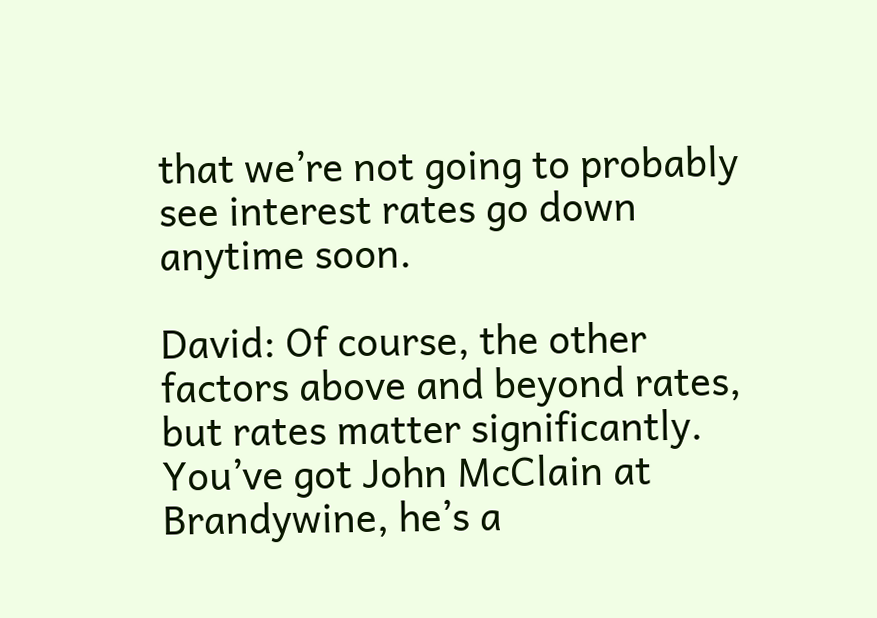that we’re not going to probably see interest rates go down anytime soon.

David: Of course, the other factors above and beyond rates, but rates matter significantly. You’ve got John McClain at Brandywine, he’s a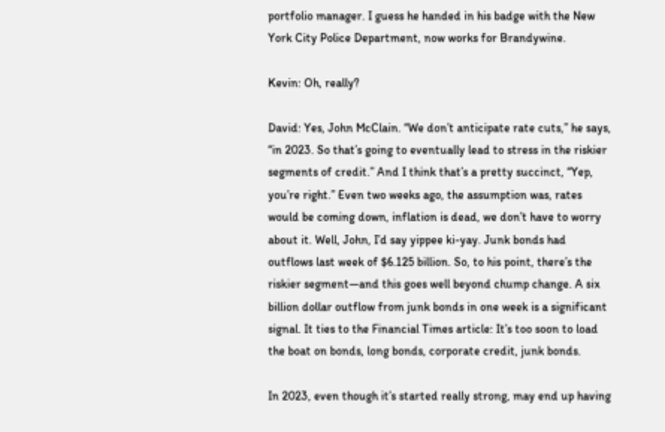portfolio manager. I guess he handed in his badge with the New York City Police Department, now works for Brandywine.

Kevin: Oh, really?

David: Yes, John McClain. “We don’t anticipate rate cuts,” he says, “in 2023. So that’s going to eventually lead to stress in the riskier segments of credit.” And I think that’s a pretty succinct, “Yep, you’re right.” Even two weeks ago, the assumption was, rates would be coming down, inflation is dead, we don’t have to worry about it. Well, John, I’d say yippee ki-yay. Junk bonds had outflows last week of $6.125 billion. So, to his point, there’s the riskier segment—and this goes well beyond chump change. A six billion dollar outflow from junk bonds in one week is a significant signal. It ties to the Financial Times article: It’s too soon to load the boat on bonds, long bonds, corporate credit, junk bonds.

In 2023, even though it’s started really strong, may end up having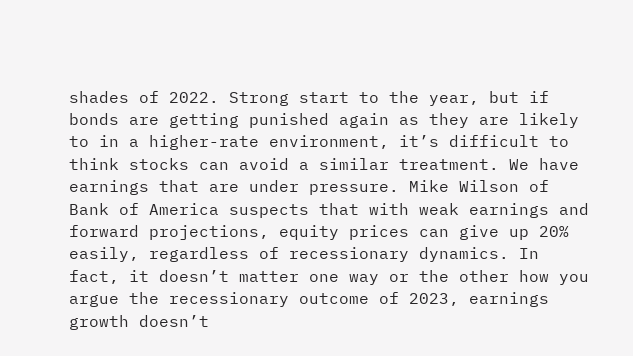shades of 2022. Strong start to the year, but if bonds are getting punished again as they are likely to in a higher-rate environment, it’s difficult to think stocks can avoid a similar treatment. We have earnings that are under pressure. Mike Wilson of Bank of America suspects that with weak earnings and forward projections, equity prices can give up 20% easily, regardless of recessionary dynamics. In fact, it doesn’t matter one way or the other how you argue the recessionary outcome of 2023, earnings growth doesn’t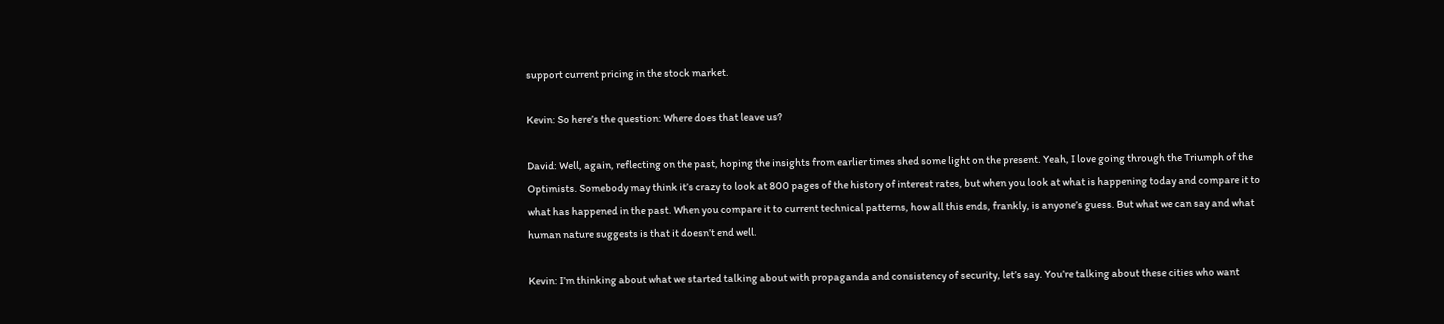support current pricing in the stock market.

Kevin: So here’s the question: Where does that leave us?

David: Well, again, reflecting on the past, hoping the insights from earlier times shed some light on the present. Yeah, I love going through the Triumph of the Optimists. Somebody may think it’s crazy to look at 800 pages of the history of interest rates, but when you look at what is happening today and compare it to what has happened in the past. When you compare it to current technical patterns, how all this ends, frankly, is anyone’s guess. But what we can say and what human nature suggests is that it doesn’t end well.

Kevin: I’m thinking about what we started talking about with propaganda and consistency of security, let’s say. You’re talking about these cities who want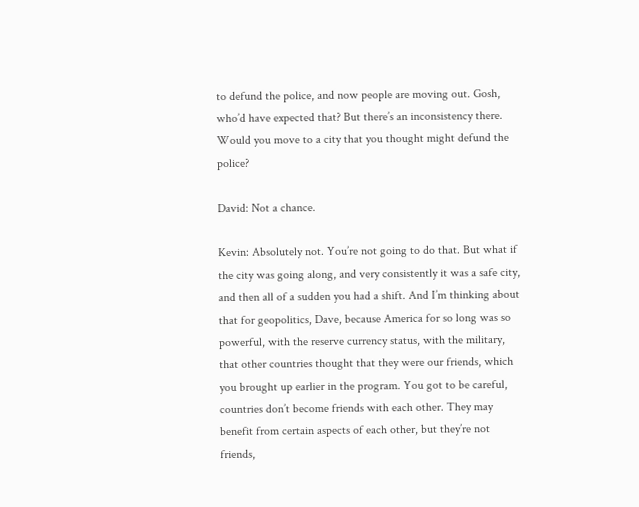to defund the police, and now people are moving out. Gosh, who’d have expected that? But there’s an inconsistency there. Would you move to a city that you thought might defund the police?

David: Not a chance.

Kevin: Absolutely not. You’re not going to do that. But what if the city was going along, and very consistently it was a safe city, and then all of a sudden you had a shift. And I’m thinking about that for geopolitics, Dave, because America for so long was so powerful, with the reserve currency status, with the military, that other countries thought that they were our friends, which you brought up earlier in the program. You got to be careful, countries don’t become friends with each other. They may benefit from certain aspects of each other, but they’re not friends,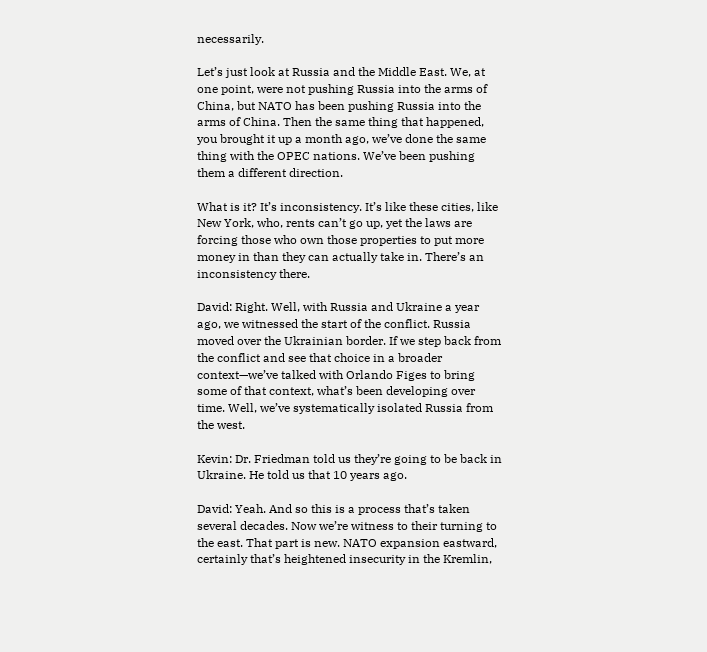necessarily.

Let’s just look at Russia and the Middle East. We, at one point, were not pushing Russia into the arms of China, but NATO has been pushing Russia into the arms of China. Then the same thing that happened, you brought it up a month ago, we’ve done the same thing with the OPEC nations. We’ve been pushing them a different direction.

What is it? It’s inconsistency. It’s like these cities, like New York, who, rents can’t go up, yet the laws are forcing those who own those properties to put more money in than they can actually take in. There’s an inconsistency there.

David: Right. Well, with Russia and Ukraine a year ago, we witnessed the start of the conflict. Russia moved over the Ukrainian border. If we step back from the conflict and see that choice in a broader context—we’ve talked with Orlando Figes to bring some of that context, what’s been developing over time. Well, we’ve systematically isolated Russia from the west.

Kevin: Dr. Friedman told us they’re going to be back in Ukraine. He told us that 10 years ago.

David: Yeah. And so this is a process that’s taken several decades. Now we’re witness to their turning to the east. That part is new. NATO expansion eastward, certainly that’s heightened insecurity in the Kremlin,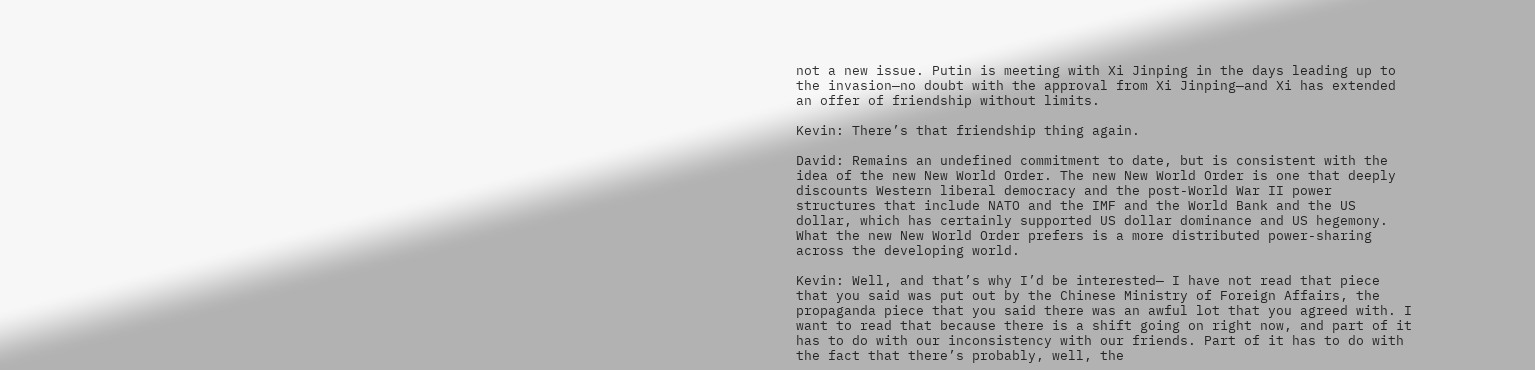not a new issue. Putin is meeting with Xi Jinping in the days leading up to the invasion—no doubt with the approval from Xi Jinping—and Xi has extended an offer of friendship without limits.

Kevin: There’s that friendship thing again.

David: Remains an undefined commitment to date, but is consistent with the idea of the new New World Order. The new New World Order is one that deeply discounts Western liberal democracy and the post-World War II power structures that include NATO and the IMF and the World Bank and the US dollar, which has certainly supported US dollar dominance and US hegemony. What the new New World Order prefers is a more distributed power-sharing across the developing world.

Kevin: Well, and that’s why I’d be interested— I have not read that piece that you said was put out by the Chinese Ministry of Foreign Affairs, the propaganda piece that you said there was an awful lot that you agreed with. I want to read that because there is a shift going on right now, and part of it has to do with our inconsistency with our friends. Part of it has to do with the fact that there’s probably, well, the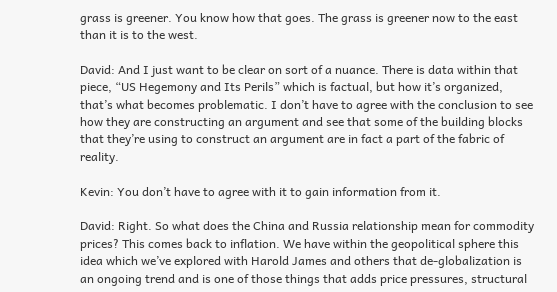grass is greener. You know how that goes. The grass is greener now to the east than it is to the west.

David: And I just want to be clear on sort of a nuance. There is data within that piece, “US Hegemony and Its Perils” which is factual, but how it’s organized, that’s what becomes problematic. I don’t have to agree with the conclusion to see how they are constructing an argument and see that some of the building blocks that they’re using to construct an argument are in fact a part of the fabric of reality.

Kevin: You don’t have to agree with it to gain information from it.

David: Right. So what does the China and Russia relationship mean for commodity prices? This comes back to inflation. We have within the geopolitical sphere this idea which we’ve explored with Harold James and others that de-globalization is an ongoing trend and is one of those things that adds price pressures, structural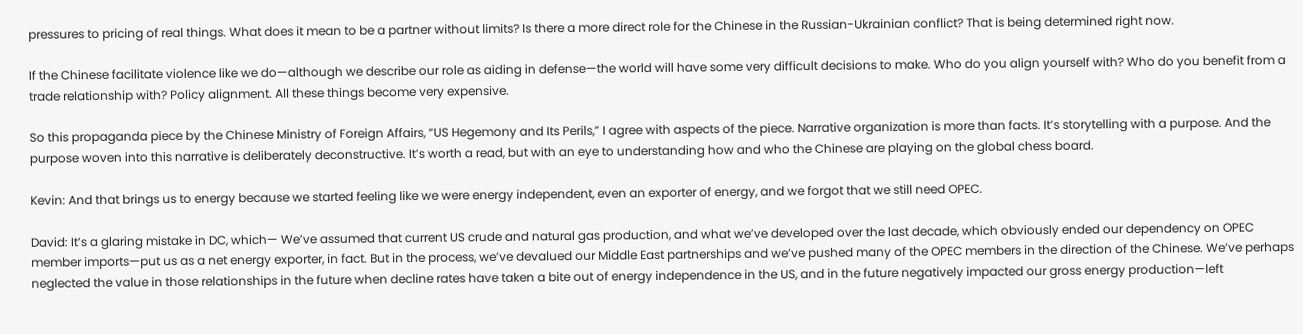pressures to pricing of real things. What does it mean to be a partner without limits? Is there a more direct role for the Chinese in the Russian-Ukrainian conflict? That is being determined right now.

If the Chinese facilitate violence like we do—although we describe our role as aiding in defense—the world will have some very difficult decisions to make. Who do you align yourself with? Who do you benefit from a trade relationship with? Policy alignment. All these things become very expensive.

So this propaganda piece by the Chinese Ministry of Foreign Affairs, “US Hegemony and Its Perils,” I agree with aspects of the piece. Narrative organization is more than facts. It’s storytelling with a purpose. And the purpose woven into this narrative is deliberately deconstructive. It’s worth a read, but with an eye to understanding how and who the Chinese are playing on the global chess board.

Kevin: And that brings us to energy because we started feeling like we were energy independent, even an exporter of energy, and we forgot that we still need OPEC.

David: It’s a glaring mistake in DC, which— We’ve assumed that current US crude and natural gas production, and what we’ve developed over the last decade, which obviously ended our dependency on OPEC member imports—put us as a net energy exporter, in fact. But in the process, we’ve devalued our Middle East partnerships and we’ve pushed many of the OPEC members in the direction of the Chinese. We’ve perhaps neglected the value in those relationships in the future when decline rates have taken a bite out of energy independence in the US, and in the future negatively impacted our gross energy production—left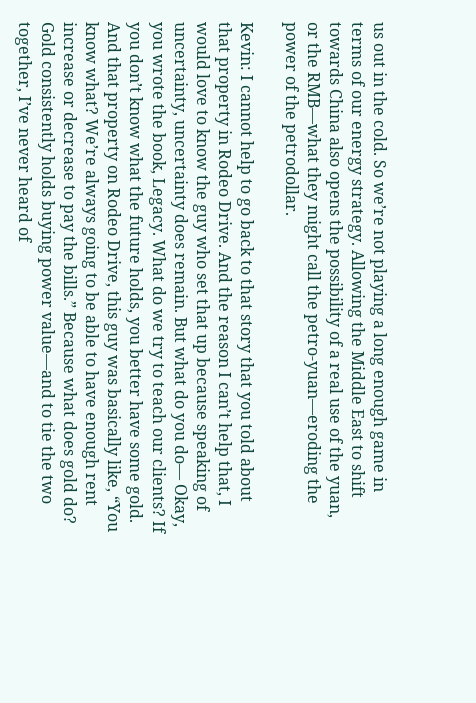us out in the cold. So we’re not playing a long enough game in terms of our energy strategy. Allowing the Middle East to shift towards China also opens the possibility of a real use of the yuan, or the RMB—what they might call the petro-yuan—eroding the power of the petrodollar.

Kevin: I cannot help to go back to that story that you told about that property in Rodeo Drive. And the reason I can’t help that, I would love to know the guy who set that up because speaking of uncertainty, uncertainty does remain. But what do you do— Okay, you wrote the book, Legacy. What do we try to teach our clients? If you don’t know what the future holds, you better have some gold. And that property on Rodeo Drive, this guy was basically like, “You know what? We’re always going to be able to have enough rent increase or decrease to pay the bills.” Because what does gold do? Gold consistently holds buying power value—and to tie the two together, I’ve never heard of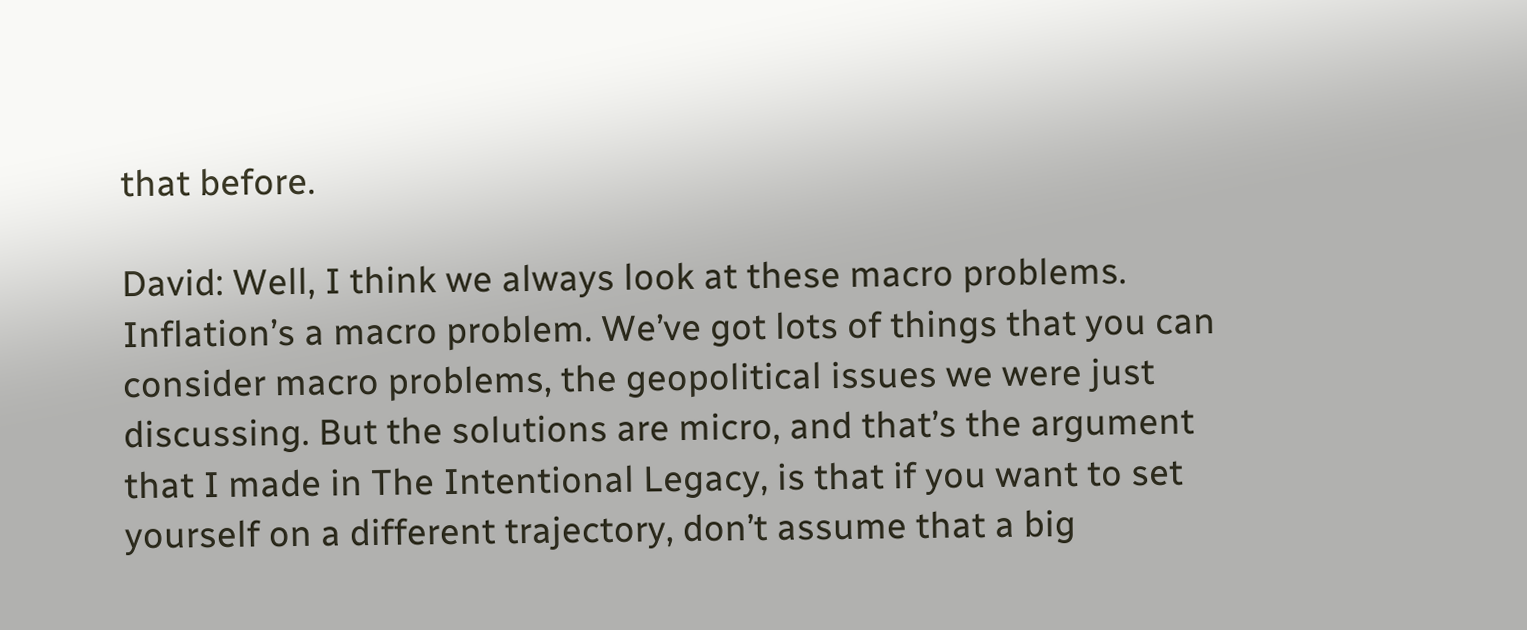that before.

David: Well, I think we always look at these macro problems. Inflation’s a macro problem. We’ve got lots of things that you can consider macro problems, the geopolitical issues we were just discussing. But the solutions are micro, and that’s the argument that I made in The Intentional Legacy, is that if you want to set yourself on a different trajectory, don’t assume that a big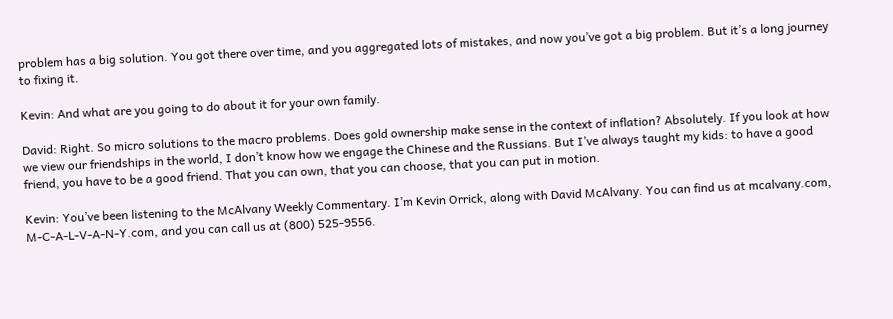problem has a big solution. You got there over time, and you aggregated lots of mistakes, and now you’ve got a big problem. But it’s a long journey to fixing it.

Kevin: And what are you going to do about it for your own family.

David: Right. So micro solutions to the macro problems. Does gold ownership make sense in the context of inflation? Absolutely. If you look at how we view our friendships in the world, I don’t know how we engage the Chinese and the Russians. But I’ve always taught my kids: to have a good friend, you have to be a good friend. That you can own, that you can choose, that you can put in motion.

Kevin: You’ve been listening to the McAlvany Weekly Commentary. I’m Kevin Orrick, along with David McAlvany. You can find us at mcalvany.com, M-C-A-L-V-A-N-Y.com, and you can call us at (800) 525-9556.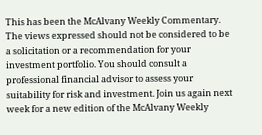This has been the McAlvany Weekly Commentary. The views expressed should not be considered to be a solicitation or a recommendation for your investment portfolio. You should consult a professional financial advisor to assess your suitability for risk and investment. Join us again next week for a new edition of the McAlvany Weekly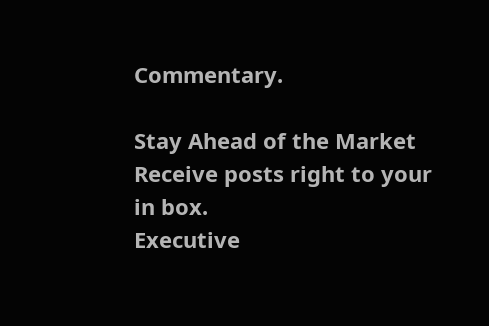Commentary.

Stay Ahead of the Market
Receive posts right to your in box.
Executive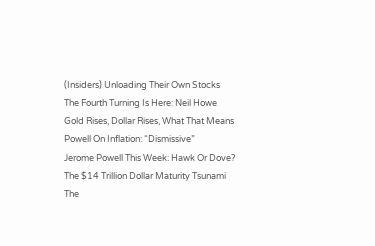(Insiders) Unloading Their Own Stocks
The Fourth Turning Is Here: Neil Howe
Gold Rises, Dollar Rises, What That Means
Powell On Inflation: “Dismissive”
Jerome Powell This Week: Hawk Or Dove?
The $14 Trillion Dollar Maturity Tsunami
The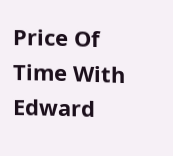Price Of Time With Edward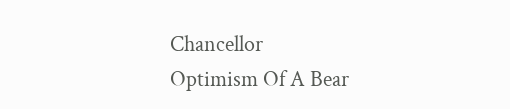Chancellor
Optimism Of A Bear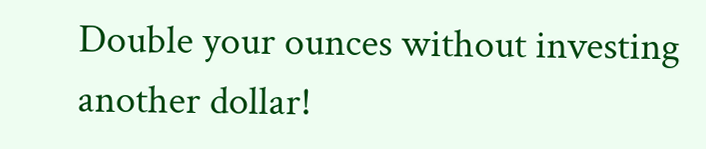Double your ounces without investing another dollar!